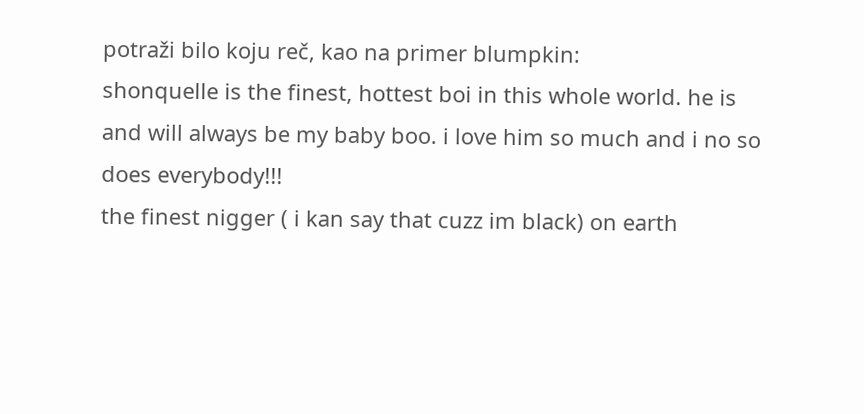potraži bilo koju reč, kao na primer blumpkin:
shonquelle is the finest, hottest boi in this whole world. he is and will always be my baby boo. i love him so much and i no so does everybody!!!
the finest nigger ( i kan say that cuzz im black) on earth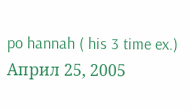po hannah ( his 3 time ex.) Април 25, 2005